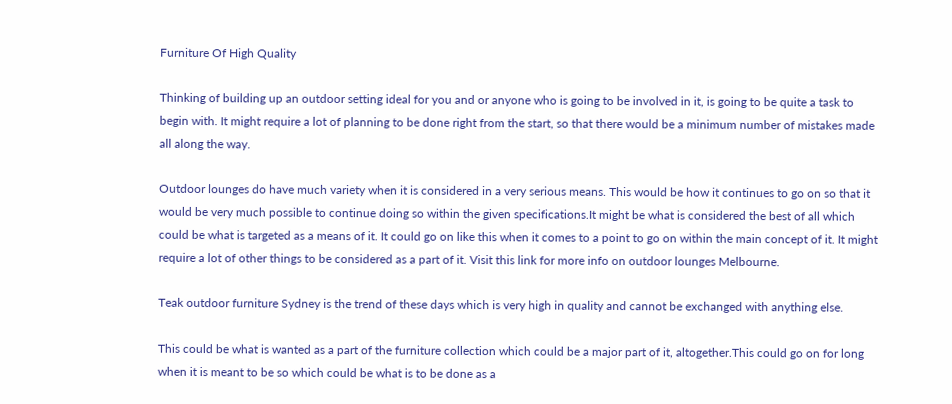Furniture Of High Quality

Thinking of building up an outdoor setting ideal for you and or anyone who is going to be involved in it, is going to be quite a task to begin with. It might require a lot of planning to be done right from the start, so that there would be a minimum number of mistakes made all along the way.

Outdoor lounges do have much variety when it is considered in a very serious means. This would be how it continues to go on so that it would be very much possible to continue doing so within the given specifications.It might be what is considered the best of all which could be what is targeted as a means of it. It could go on like this when it comes to a point to go on within the main concept of it. It might require a lot of other things to be considered as a part of it. Visit this link for more info on outdoor lounges Melbourne.

Teak outdoor furniture Sydney is the trend of these days which is very high in quality and cannot be exchanged with anything else.

This could be what is wanted as a part of the furniture collection which could be a major part of it, altogether.This could go on for long when it is meant to be so which could be what is to be done as a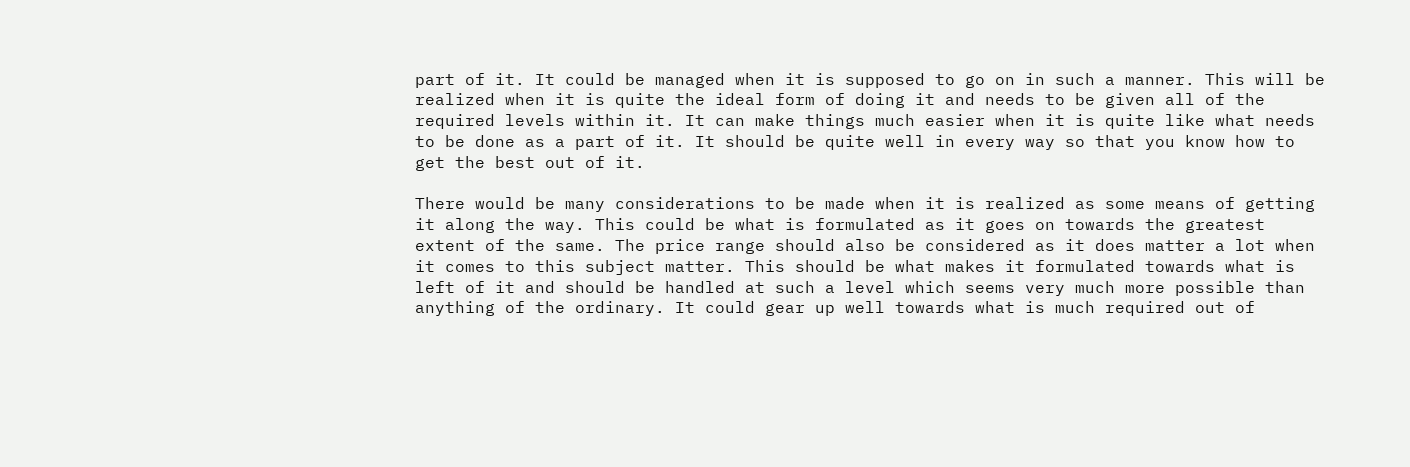part of it. It could be managed when it is supposed to go on in such a manner. This will be realized when it is quite the ideal form of doing it and needs to be given all of the required levels within it. It can make things much easier when it is quite like what needs to be done as a part of it. It should be quite well in every way so that you know how to get the best out of it.

There would be many considerations to be made when it is realized as some means of getting it along the way. This could be what is formulated as it goes on towards the greatest extent of the same. The price range should also be considered as it does matter a lot when it comes to this subject matter. This should be what makes it formulated towards what is left of it and should be handled at such a level which seems very much more possible than anything of the ordinary. It could gear up well towards what is much required out of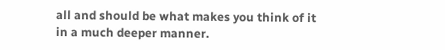all and should be what makes you think of it in a much deeper manner.